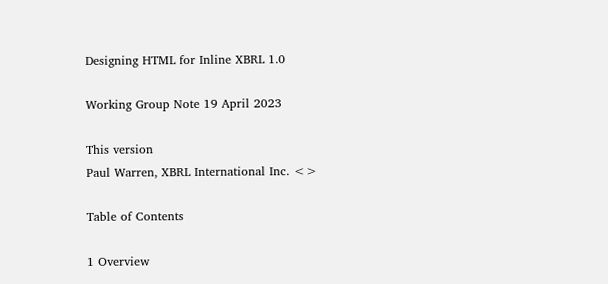Designing HTML for Inline XBRL 1.0

Working Group Note 19 April 2023

This version
Paul Warren, XBRL International Inc. <>

Table of Contents

1 Overview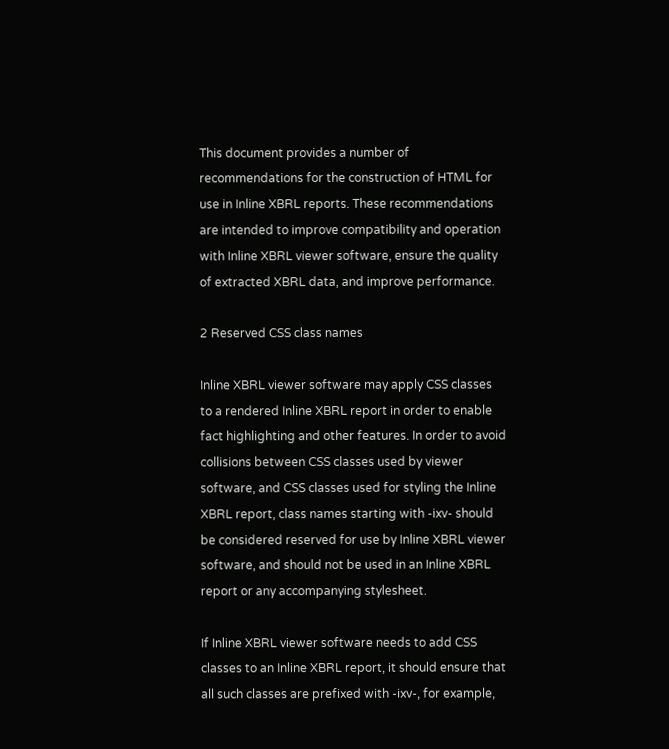This document provides a number of recommendations for the construction of HTML for use in Inline XBRL reports. These recommendations are intended to improve compatibility and operation with Inline XBRL viewer software, ensure the quality of extracted XBRL data, and improve performance.

2 Reserved CSS class names

Inline XBRL viewer software may apply CSS classes to a rendered Inline XBRL report in order to enable fact highlighting and other features. In order to avoid collisions between CSS classes used by viewer software, and CSS classes used for styling the Inline XBRL report, class names starting with -ixv- should be considered reserved for use by Inline XBRL viewer software, and should not be used in an Inline XBRL report or any accompanying stylesheet.

If Inline XBRL viewer software needs to add CSS classes to an Inline XBRL report, it should ensure that all such classes are prefixed with -ixv-, for example,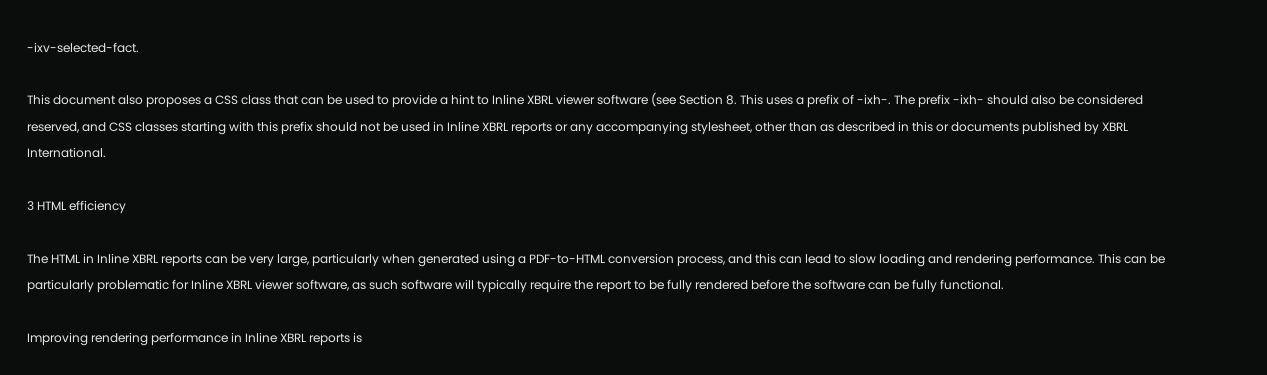-ixv-selected-fact.

This document also proposes a CSS class that can be used to provide a hint to Inline XBRL viewer software (see Section 8. This uses a prefix of -ixh-. The prefix -ixh- should also be considered reserved, and CSS classes starting with this prefix should not be used in Inline XBRL reports or any accompanying stylesheet, other than as described in this or documents published by XBRL International.

3 HTML efficiency

The HTML in Inline XBRL reports can be very large, particularly when generated using a PDF-to-HTML conversion process, and this can lead to slow loading and rendering performance. This can be particularly problematic for Inline XBRL viewer software, as such software will typically require the report to be fully rendered before the software can be fully functional.

Improving rendering performance in Inline XBRL reports is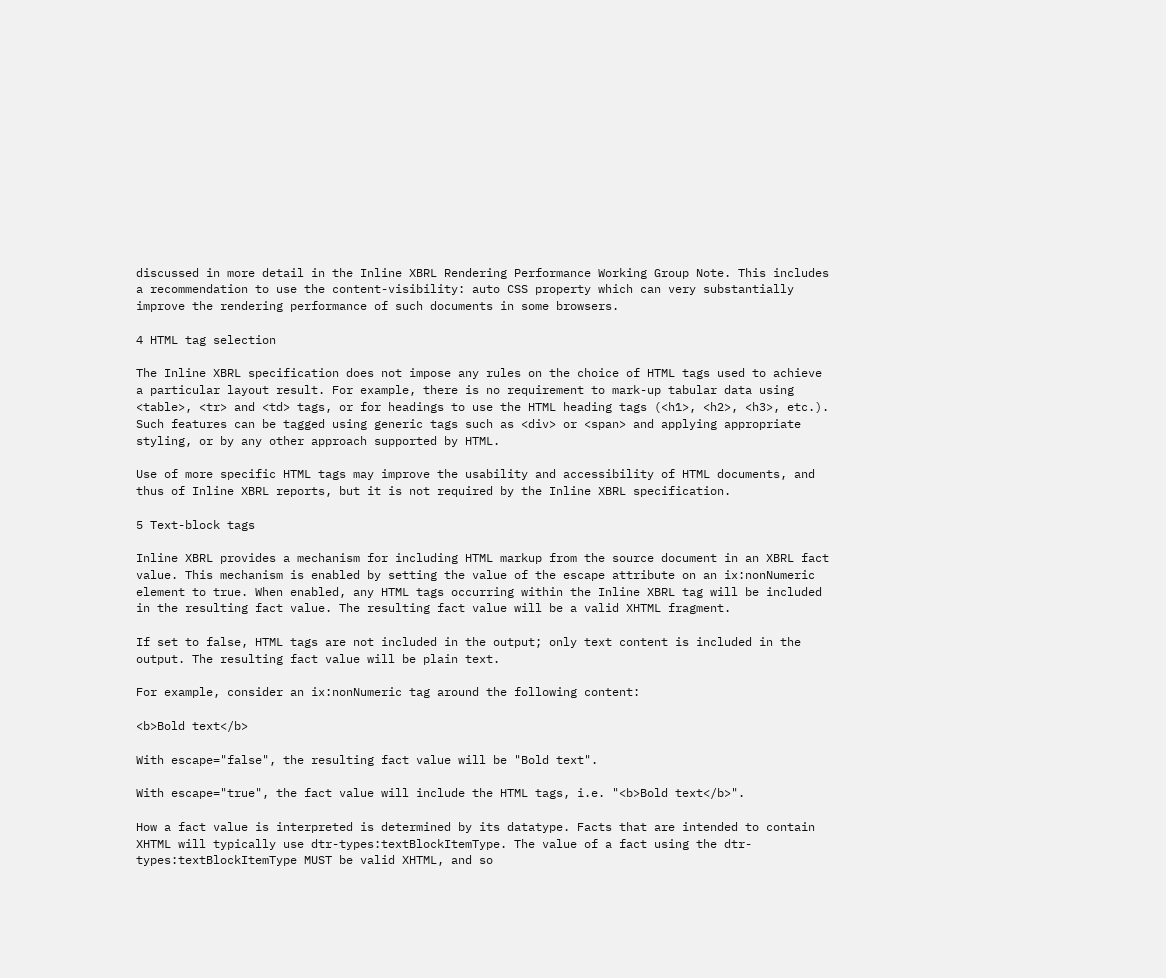discussed in more detail in the Inline XBRL Rendering Performance Working Group Note. This includes a recommendation to use the content-visibility: auto CSS property which can very substantially improve the rendering performance of such documents in some browsers.

4 HTML tag selection

The Inline XBRL specification does not impose any rules on the choice of HTML tags used to achieve a particular layout result. For example, there is no requirement to mark-up tabular data using <table>, <tr> and <td> tags, or for headings to use the HTML heading tags (<h1>, <h2>, <h3>, etc.). Such features can be tagged using generic tags such as <div> or <span> and applying appropriate styling, or by any other approach supported by HTML.

Use of more specific HTML tags may improve the usability and accessibility of HTML documents, and thus of Inline XBRL reports, but it is not required by the Inline XBRL specification.

5 Text-block tags

Inline XBRL provides a mechanism for including HTML markup from the source document in an XBRL fact value. This mechanism is enabled by setting the value of the escape attribute on an ix:nonNumeric element to true. When enabled, any HTML tags occurring within the Inline XBRL tag will be included in the resulting fact value. The resulting fact value will be a valid XHTML fragment.

If set to false, HTML tags are not included in the output; only text content is included in the output. The resulting fact value will be plain text.

For example, consider an ix:nonNumeric tag around the following content:

<b>Bold text</b>

With escape="false", the resulting fact value will be "Bold text".

With escape="true", the fact value will include the HTML tags, i.e. "<b>Bold text</b>".

How a fact value is interpreted is determined by its datatype. Facts that are intended to contain XHTML will typically use dtr-types:textBlockItemType. The value of a fact using the dtr-types:textBlockItemType MUST be valid XHTML, and so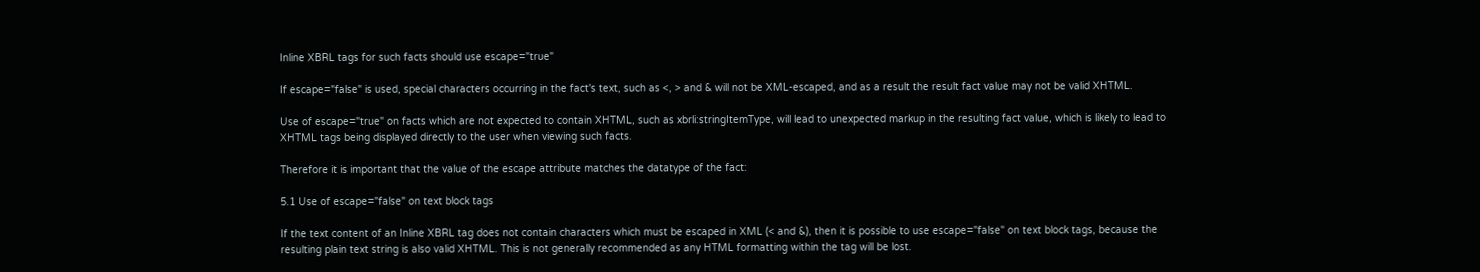Inline XBRL tags for such facts should use escape="true"

If escape="false" is used, special characters occurring in the fact's text, such as <, > and & will not be XML-escaped, and as a result the result fact value may not be valid XHTML.

Use of escape="true" on facts which are not expected to contain XHTML, such as xbrli:stringItemType, will lead to unexpected markup in the resulting fact value, which is likely to lead to XHTML tags being displayed directly to the user when viewing such facts.

Therefore it is important that the value of the escape attribute matches the datatype of the fact:

5.1 Use of escape="false" on text block tags

If the text content of an Inline XBRL tag does not contain characters which must be escaped in XML (< and &), then it is possible to use escape="false" on text block tags, because the resulting plain text string is also valid XHTML. This is not generally recommended as any HTML formatting within the tag will be lost.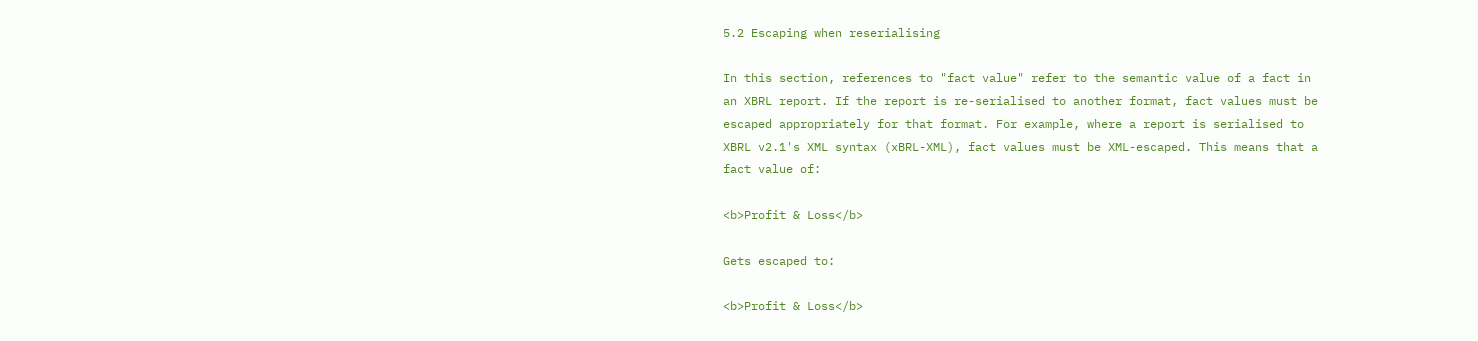5.2 Escaping when reserialising

In this section, references to "fact value" refer to the semantic value of a fact in an XBRL report. If the report is re-serialised to another format, fact values must be escaped appropriately for that format. For example, where a report is serialised to XBRL v2.1's XML syntax (xBRL-XML), fact values must be XML-escaped. This means that a fact value of:

<b>Profit & Loss</b>

Gets escaped to:

<b>Profit & Loss</b>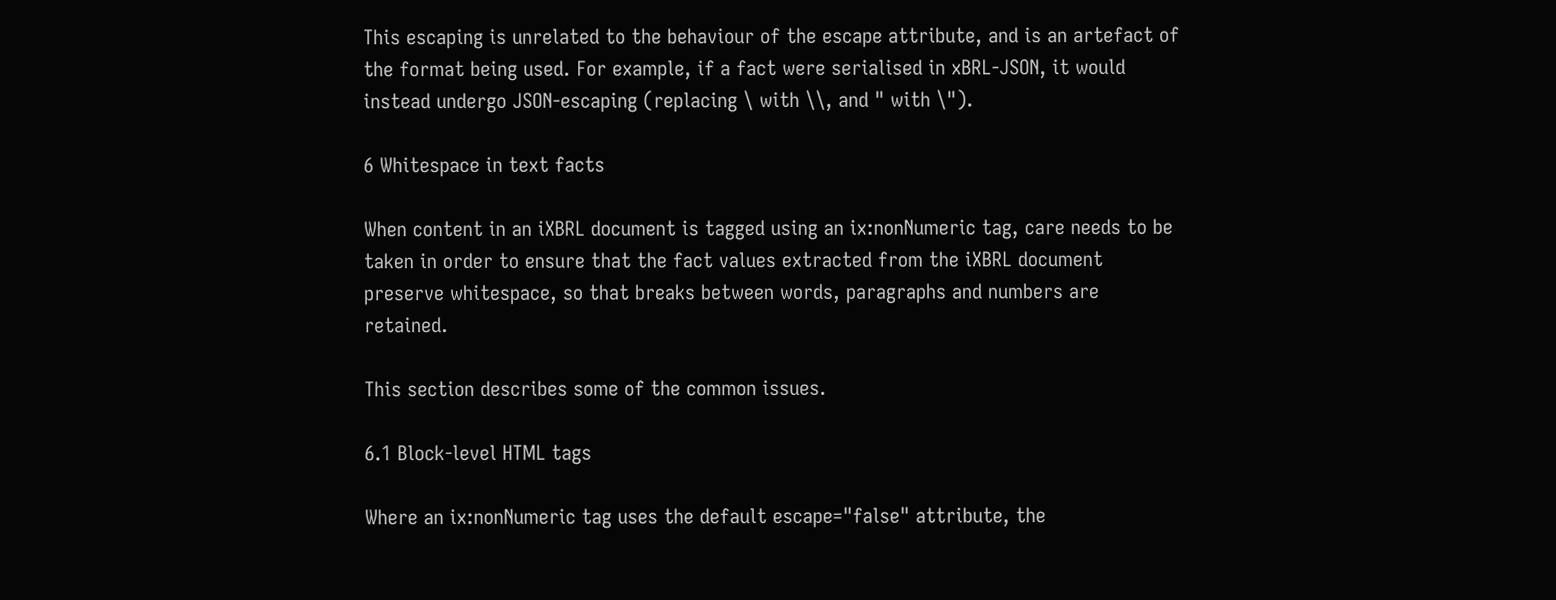This escaping is unrelated to the behaviour of the escape attribute, and is an artefact of the format being used. For example, if a fact were serialised in xBRL-JSON, it would instead undergo JSON-escaping (replacing \ with \\, and " with \").

6 Whitespace in text facts

When content in an iXBRL document is tagged using an ix:nonNumeric tag, care needs to be taken in order to ensure that the fact values extracted from the iXBRL document preserve whitespace, so that breaks between words, paragraphs and numbers are retained.

This section describes some of the common issues.

6.1 Block-level HTML tags

Where an ix:nonNumeric tag uses the default escape="false" attribute, the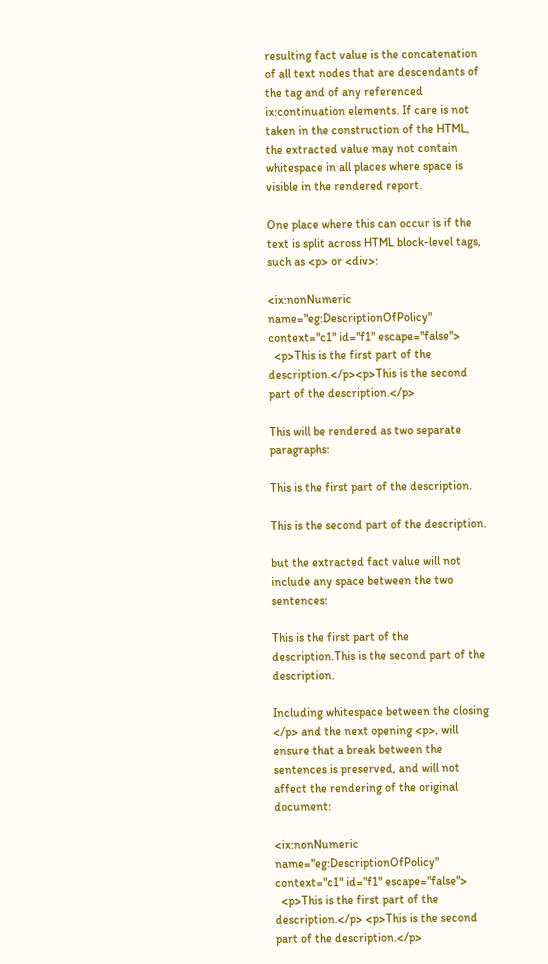resulting fact value is the concatenation of all text nodes that are descendants of the tag and of any referenced ix:continuation elements. If care is not taken in the construction of the HTML, the extracted value may not contain whitespace in all places where space is visible in the rendered report.

One place where this can occur is if the text is split across HTML block-level tags, such as <p> or <div>:

<ix:nonNumeric name="eg:DescriptionOfPolicy" context="c1" id="f1" escape="false">
  <p>This is the first part of the description.</p><p>This is the second part of the description.</p>

This will be rendered as two separate paragraphs:

This is the first part of the description.

This is the second part of the description.

but the extracted fact value will not include any space between the two sentences:

This is the first part of the description.This is the second part of the description.

Including whitespace between the closing </p> and the next opening <p>, will ensure that a break between the sentences is preserved, and will not affect the rendering of the original document:

<ix:nonNumeric name="eg:DescriptionOfPolicy" context="c1" id="f1" escape="false">
  <p>This is the first part of the description.</p> <p>This is the second part of the description.</p>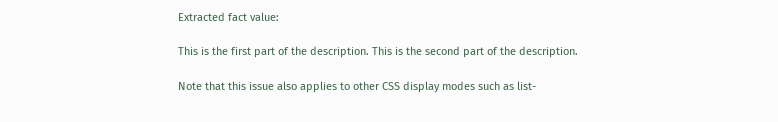Extracted fact value:

This is the first part of the description. This is the second part of the description.

Note that this issue also applies to other CSS display modes such as list-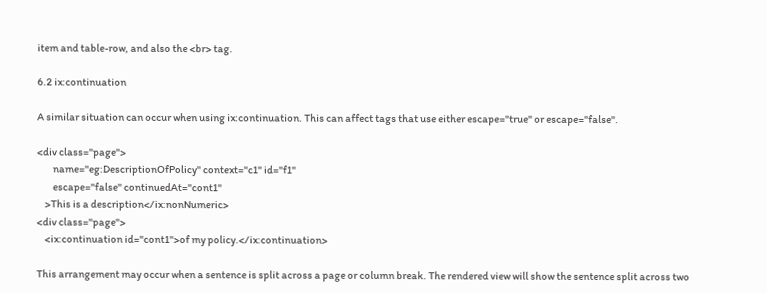item and table-row, and also the <br> tag.

6.2 ix:continuation

A similar situation can occur when using ix:continuation. This can affect tags that use either escape="true" or escape="false".

<div class="page">
        name="eg:DescriptionOfPolicy" context="c1" id="f1"
        escape="false" continuedAt="cont1"
    >This is a description</ix:nonNumeric>
<div class="page">
    <ix:continuation id="cont1">of my policy.</ix:continuation>

This arrangement may occur when a sentence is split across a page or column break. The rendered view will show the sentence split across two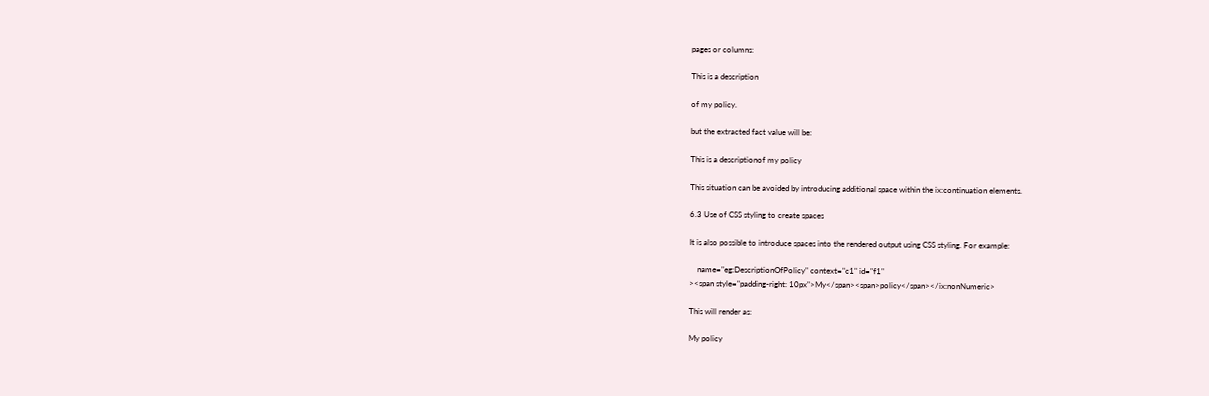pages or columns:

This is a description

of my policy.

but the extracted fact value will be:

This is a descriptionof my policy

This situation can be avoided by introducing additional space within the ix:continuation elements.

6.3 Use of CSS styling to create spaces

It is also possible to introduce spaces into the rendered output using CSS styling. For example:

    name="eg:DescriptionOfPolicy" context="c1" id="f1"
><span style="padding-right: 10px">My</span><span>policy</span></ix:nonNumeric>

This will render as:

My policy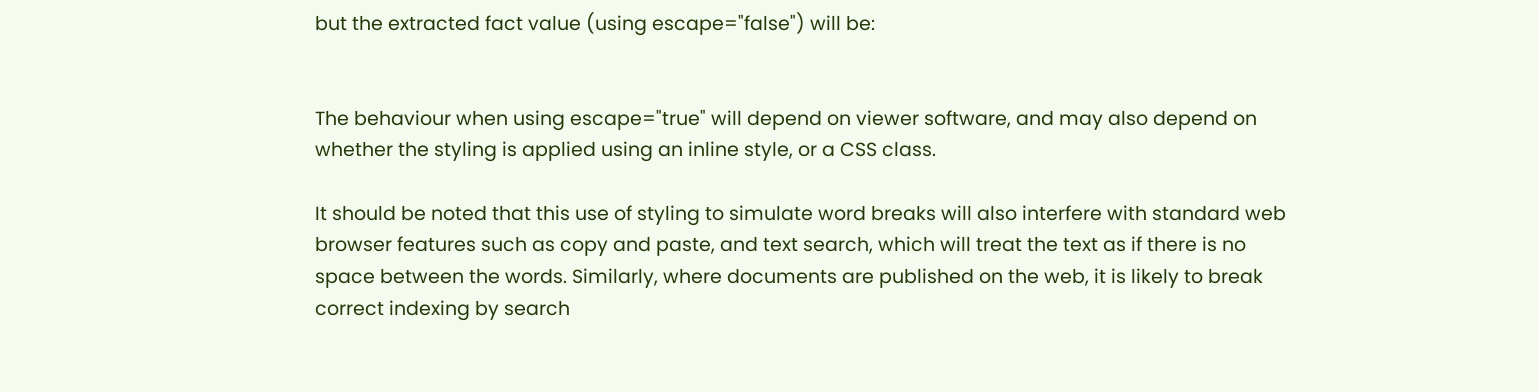but the extracted fact value (using escape="false") will be:


The behaviour when using escape="true" will depend on viewer software, and may also depend on whether the styling is applied using an inline style, or a CSS class.

It should be noted that this use of styling to simulate word breaks will also interfere with standard web browser features such as copy and paste, and text search, which will treat the text as if there is no space between the words. Similarly, where documents are published on the web, it is likely to break correct indexing by search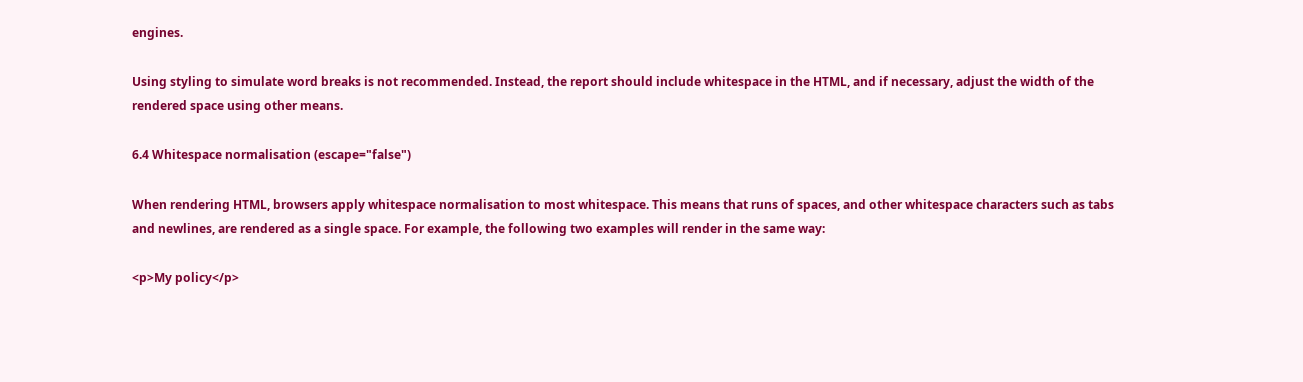engines.

Using styling to simulate word breaks is not recommended. Instead, the report should include whitespace in the HTML, and if necessary, adjust the width of the rendered space using other means.

6.4 Whitespace normalisation (escape="false")

When rendering HTML, browsers apply whitespace normalisation to most whitespace. This means that runs of spaces, and other whitespace characters such as tabs and newlines, are rendered as a single space. For example, the following two examples will render in the same way:

<p>My policy</p>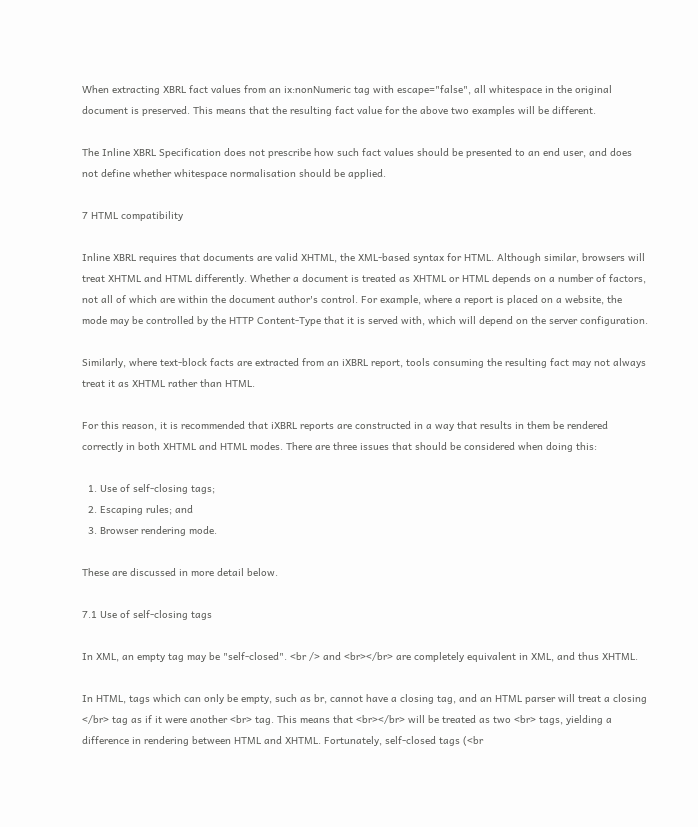When extracting XBRL fact values from an ix:nonNumeric tag with escape="false", all whitespace in the original document is preserved. This means that the resulting fact value for the above two examples will be different.

The Inline XBRL Specification does not prescribe how such fact values should be presented to an end user, and does not define whether whitespace normalisation should be applied.

7 HTML compatibility

Inline XBRL requires that documents are valid XHTML, the XML-based syntax for HTML. Although similar, browsers will treat XHTML and HTML differently. Whether a document is treated as XHTML or HTML depends on a number of factors, not all of which are within the document author's control. For example, where a report is placed on a website, the mode may be controlled by the HTTP Content-Type that it is served with, which will depend on the server configuration.

Similarly, where text-block facts are extracted from an iXBRL report, tools consuming the resulting fact may not always treat it as XHTML rather than HTML.

For this reason, it is recommended that iXBRL reports are constructed in a way that results in them be rendered correctly in both XHTML and HTML modes. There are three issues that should be considered when doing this:

  1. Use of self-closing tags;
  2. Escaping rules; and
  3. Browser rendering mode.

These are discussed in more detail below.

7.1 Use of self-closing tags

In XML, an empty tag may be "self-closed". <br /> and <br></br> are completely equivalent in XML, and thus XHTML.

In HTML, tags which can only be empty, such as br, cannot have a closing tag, and an HTML parser will treat a closing </br> tag as if it were another <br> tag. This means that <br></br> will be treated as two <br> tags, yielding a difference in rendering between HTML and XHTML. Fortunately, self-closed tags (<br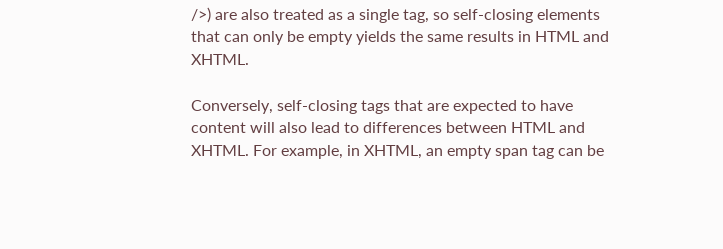/>) are also treated as a single tag, so self-closing elements that can only be empty yields the same results in HTML and XHTML.

Conversely, self-closing tags that are expected to have content will also lead to differences between HTML and XHTML. For example, in XHTML, an empty span tag can be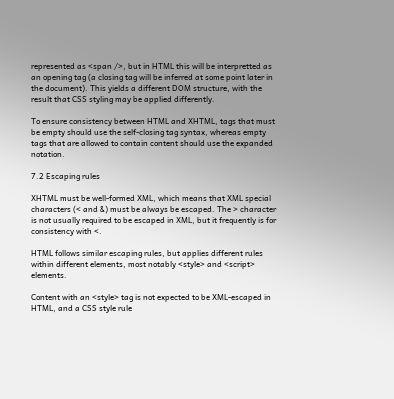represented as <span />, but in HTML this will be interpretted as an opening tag (a closing tag will be inferred at some point later in the document). This yields a different DOM structure, with the result that CSS styling may be applied differently.

To ensure consistency between HTML and XHTML, tags that must be empty should use the self-closing tag syntax, whereas empty tags that are allowed to contain content should use the expanded notation.

7.2 Escaping rules

XHTML must be well-formed XML, which means that XML special characters (< and &) must be always be escaped. The > character is not usually required to be escaped in XML, but it frequently is for consistency with <.

HTML follows similar escaping rules, but applies different rules within different elements, most notably <style> and <script> elements.

Content with an <style> tag is not expected to be XML-escaped in HTML, and a CSS style rule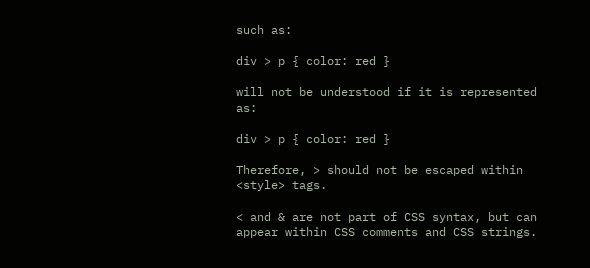such as:

div > p { color: red }

will not be understood if it is represented as:

div > p { color: red }

Therefore, > should not be escaped within <style> tags.

< and & are not part of CSS syntax, but can appear within CSS comments and CSS strings.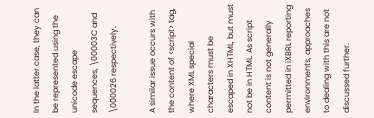In the latter case, they can be represented using the unicode escape sequences, \00003C and \000026 respectively.

A similar issue occurs with the content of <script> tag, where XML special characters must be escaped in XHTML, but must not be in HTML. As script content is not generally permitted in iXBRL reporting environments, approaches to dealing with this are not discussed further.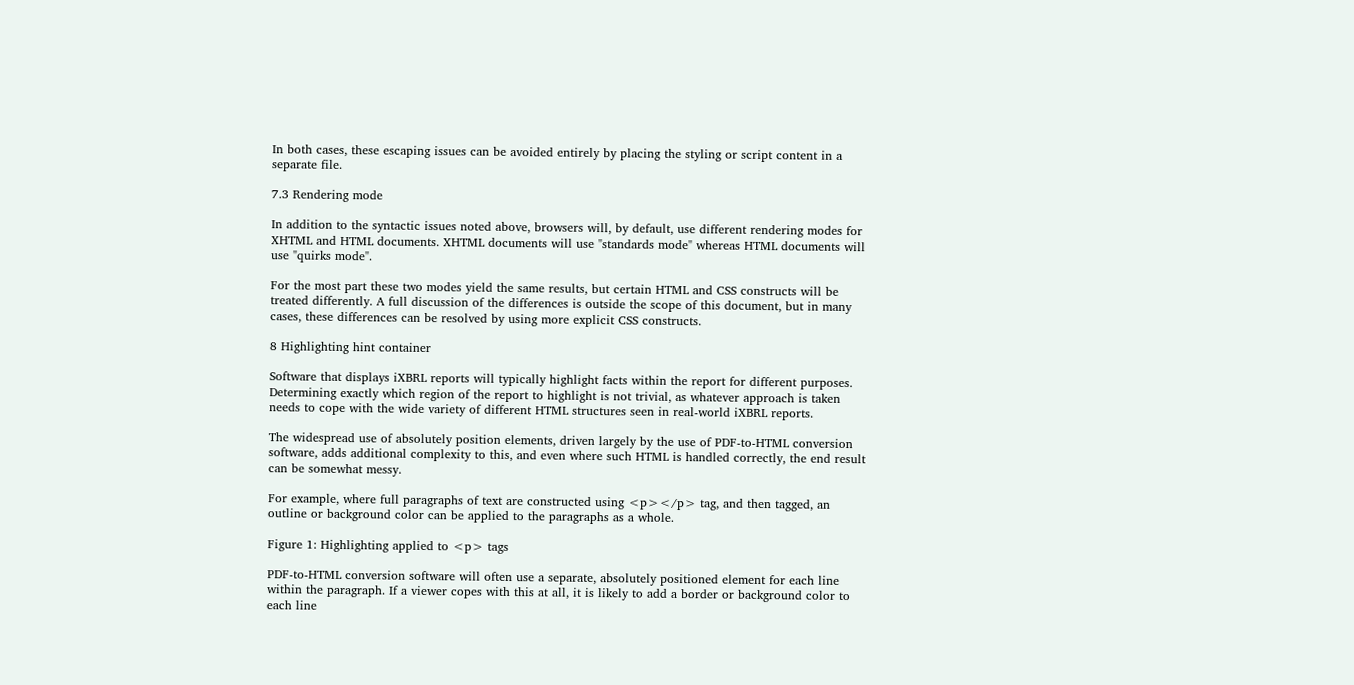In both cases, these escaping issues can be avoided entirely by placing the styling or script content in a separate file.

7.3 Rendering mode

In addition to the syntactic issues noted above, browsers will, by default, use different rendering modes for XHTML and HTML documents. XHTML documents will use "standards mode" whereas HTML documents will use "quirks mode".

For the most part these two modes yield the same results, but certain HTML and CSS constructs will be treated differently. A full discussion of the differences is outside the scope of this document, but in many cases, these differences can be resolved by using more explicit CSS constructs.

8 Highlighting hint container

Software that displays iXBRL reports will typically highlight facts within the report for different purposes. Determining exactly which region of the report to highlight is not trivial, as whatever approach is taken needs to cope with the wide variety of different HTML structures seen in real-world iXBRL reports.

The widespread use of absolutely position elements, driven largely by the use of PDF-to-HTML conversion software, adds additional complexity to this, and even where such HTML is handled correctly, the end result can be somewhat messy.

For example, where full paragraphs of text are constructed using <p></p> tag, and then tagged, an outline or background color can be applied to the paragraphs as a whole.

Figure 1: Highlighting applied to <p> tags

PDF-to-HTML conversion software will often use a separate, absolutely positioned element for each line within the paragraph. If a viewer copes with this at all, it is likely to add a border or background color to each line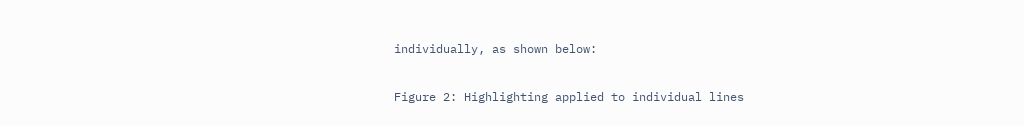individually, as shown below:

Figure 2: Highlighting applied to individual lines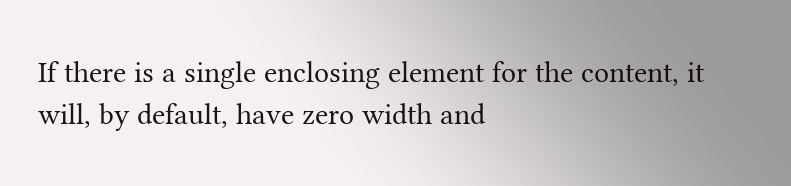If there is a single enclosing element for the content, it will, by default, have zero width and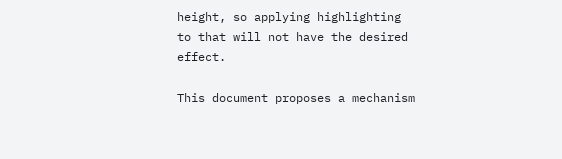height, so applying highlighting to that will not have the desired effect.

This document proposes a mechanism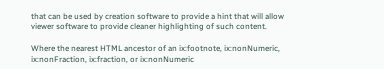that can be used by creation software to provide a hint that will allow viewer software to provide cleaner highlighting of such content.

Where the nearest HTML ancestor of an ix:footnote, ix:nonNumeric, ix:nonFraction, ix:fraction, or ix:nonNumeric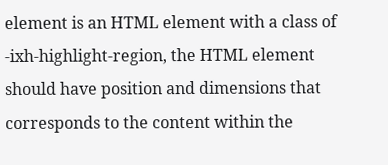element is an HTML element with a class of -ixh-highlight-region, the HTML element should have position and dimensions that corresponds to the content within the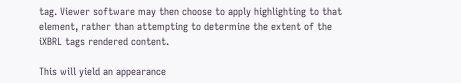tag. Viewer software may then choose to apply highlighting to that element, rather than attempting to determine the extent of the iXBRL tags rendered content.

This will yield an appearance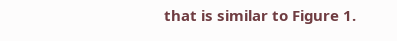that is similar to Figure 1.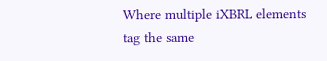Where multiple iXBRL elements tag the same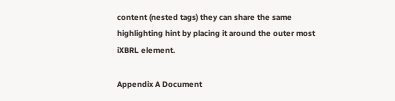content (nested tags) they can share the same highlighting hint by placing it around the outer most iXBRL element.

Appendix A Document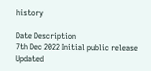history

Date Description
7th Dec 2022 Initial public release
Updated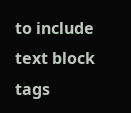to include text block tags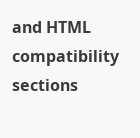and HTML compatibility sections